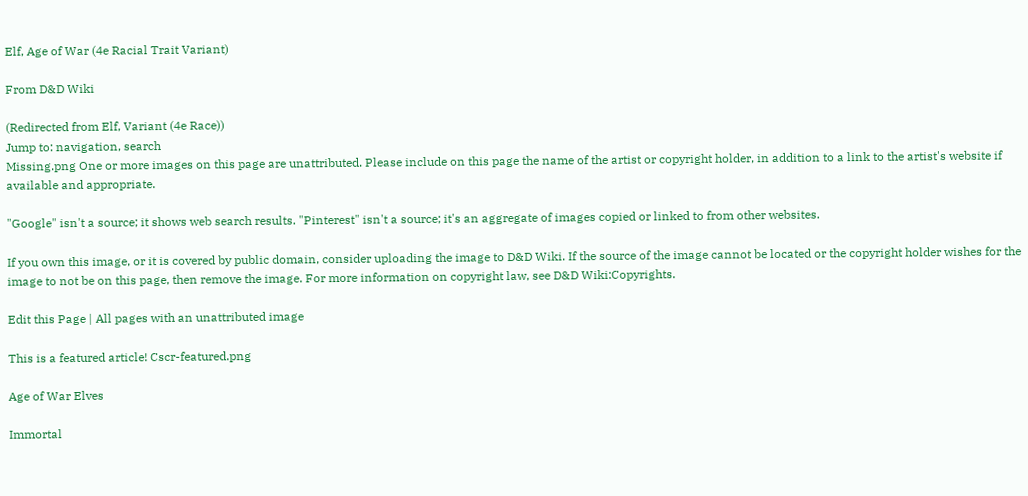Elf, Age of War (4e Racial Trait Variant)

From D&D Wiki

(Redirected from Elf, Variant (4e Race))
Jump to: navigation, search
Missing.png One or more images on this page are unattributed. Please include on this page the name of the artist or copyright holder, in addition to a link to the artist's website if available and appropriate.

"Google" isn't a source; it shows web search results. "Pinterest" isn't a source; it's an aggregate of images copied or linked to from other websites.

If you own this image, or it is covered by public domain, consider uploading the image to D&D Wiki. If the source of the image cannot be located or the copyright holder wishes for the image to not be on this page, then remove the image. For more information on copyright law, see D&D Wiki:Copyrights.

Edit this Page | All pages with an unattributed image

This is a featured article! Cscr-featured.png

Age of War Elves

Immortal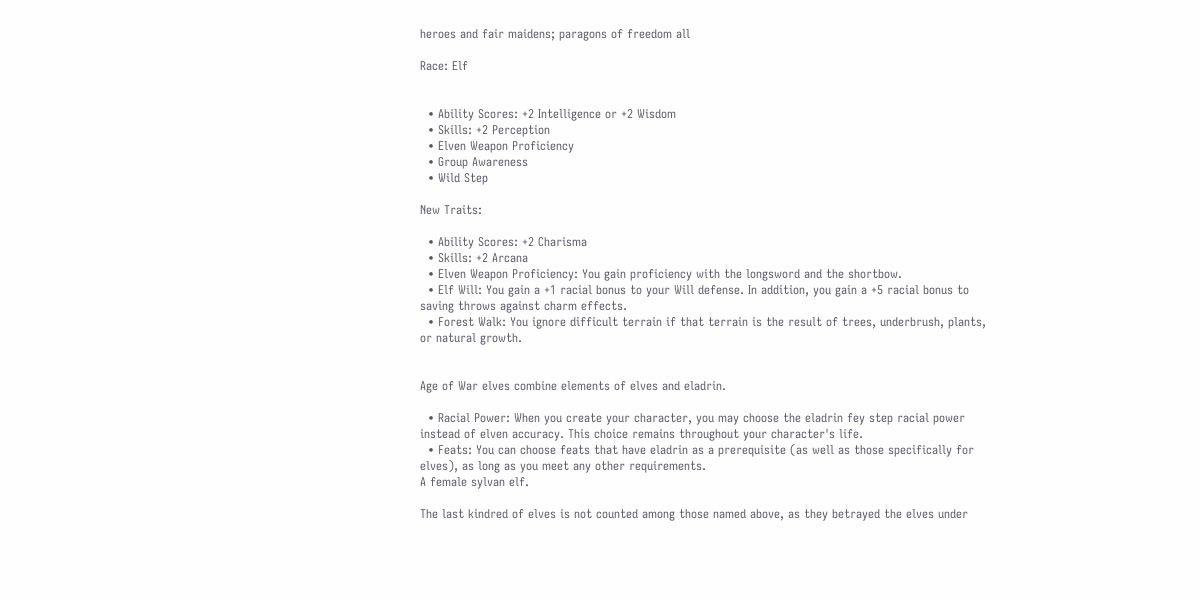heroes and fair maidens; paragons of freedom all

Race: Elf


  • Ability Scores: +2 Intelligence or +2 Wisdom
  • Skills: +2 Perception
  • Elven Weapon Proficiency
  • Group Awareness
  • Wild Step

New Traits:

  • Ability Scores: +2 Charisma
  • Skills: +2 Arcana
  • Elven Weapon Proficiency: You gain proficiency with the longsword and the shortbow.
  • Elf Will: You gain a +1 racial bonus to your Will defense. In addition, you gain a +5 racial bonus to saving throws against charm effects.
  • Forest Walk: You ignore difficult terrain if that terrain is the result of trees, underbrush, plants, or natural growth.


Age of War elves combine elements of elves and eladrin.

  • Racial Power: When you create your character, you may choose the eladrin fey step racial power instead of elven accuracy. This choice remains throughout your character's life.
  • Feats: You can choose feats that have eladrin as a prerequisite (as well as those specifically for elves), as long as you meet any other requirements.
A female sylvan elf.

The last kindred of elves is not counted among those named above, as they betrayed the elves under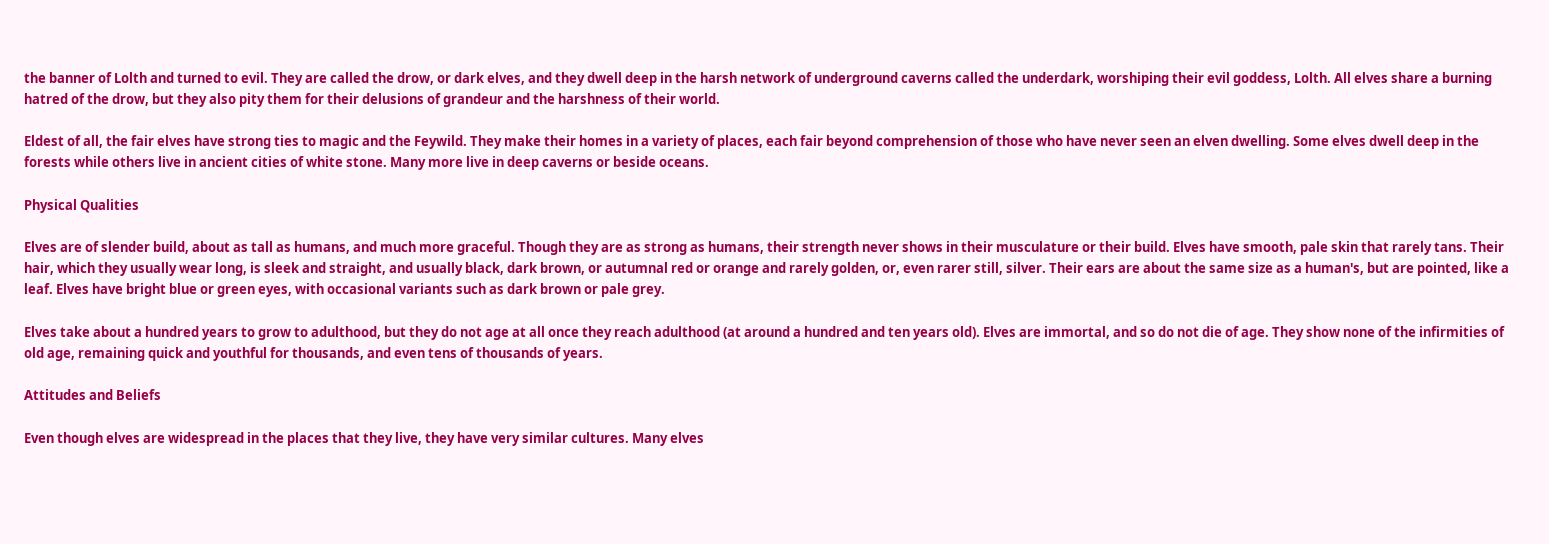the banner of Lolth and turned to evil. They are called the drow, or dark elves, and they dwell deep in the harsh network of underground caverns called the underdark, worshiping their evil goddess, Lolth. All elves share a burning hatred of the drow, but they also pity them for their delusions of grandeur and the harshness of their world.

Eldest of all, the fair elves have strong ties to magic and the Feywild. They make their homes in a variety of places, each fair beyond comprehension of those who have never seen an elven dwelling. Some elves dwell deep in the forests while others live in ancient cities of white stone. Many more live in deep caverns or beside oceans.

Physical Qualities

Elves are of slender build, about as tall as humans, and much more graceful. Though they are as strong as humans, their strength never shows in their musculature or their build. Elves have smooth, pale skin that rarely tans. Their hair, which they usually wear long, is sleek and straight, and usually black, dark brown, or autumnal red or orange and rarely golden, or, even rarer still, silver. Their ears are about the same size as a human's, but are pointed, like a leaf. Elves have bright blue or green eyes, with occasional variants such as dark brown or pale grey.

Elves take about a hundred years to grow to adulthood, but they do not age at all once they reach adulthood (at around a hundred and ten years old). Elves are immortal, and so do not die of age. They show none of the infirmities of old age, remaining quick and youthful for thousands, and even tens of thousands of years.

Attitudes and Beliefs

Even though elves are widespread in the places that they live, they have very similar cultures. Many elves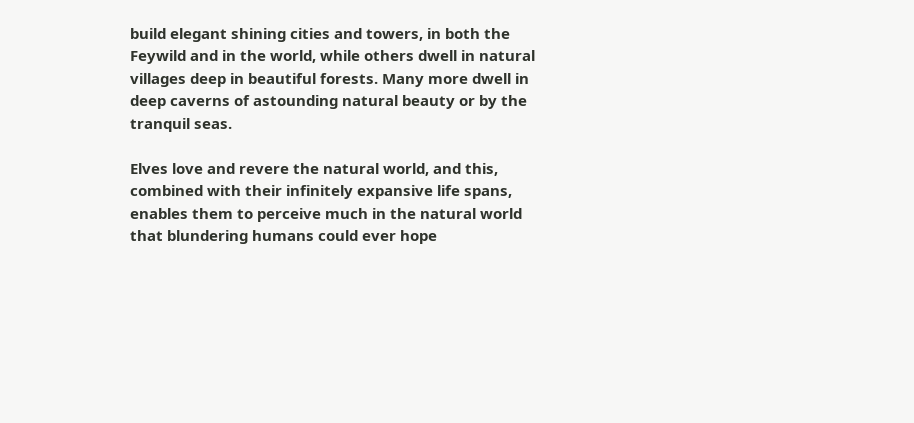build elegant shining cities and towers, in both the Feywild and in the world, while others dwell in natural villages deep in beautiful forests. Many more dwell in deep caverns of astounding natural beauty or by the tranquil seas.

Elves love and revere the natural world, and this, combined with their infinitely expansive life spans, enables them to perceive much in the natural world that blundering humans could ever hope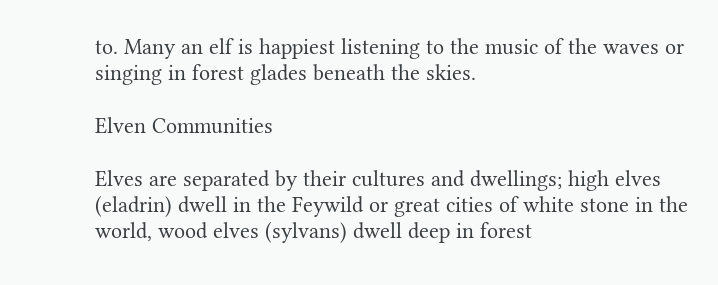to. Many an elf is happiest listening to the music of the waves or singing in forest glades beneath the skies.

Elven Communities

Elves are separated by their cultures and dwellings; high elves (eladrin) dwell in the Feywild or great cities of white stone in the world, wood elves (sylvans) dwell deep in forest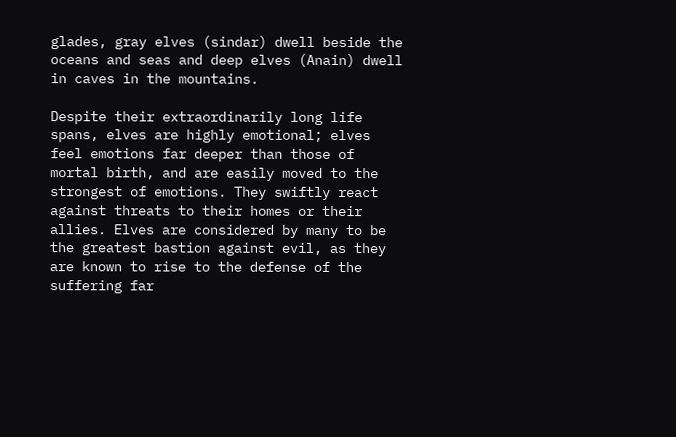glades, gray elves (sindar) dwell beside the oceans and seas and deep elves (Anain) dwell in caves in the mountains.

Despite their extraordinarily long life spans, elves are highly emotional; elves feel emotions far deeper than those of mortal birth, and are easily moved to the strongest of emotions. They swiftly react against threats to their homes or their allies. Elves are considered by many to be the greatest bastion against evil, as they are known to rise to the defense of the suffering far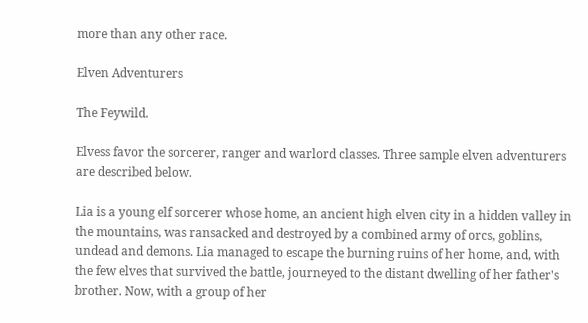more than any other race.

Elven Adventurers

The Feywild.

Elvess favor the sorcerer, ranger and warlord classes. Three sample elven adventurers are described below.

Lia is a young elf sorcerer whose home, an ancient high elven city in a hidden valley in the mountains, was ransacked and destroyed by a combined army of orcs, goblins, undead and demons. Lia managed to escape the burning ruins of her home, and, with the few elves that survived the battle, journeyed to the distant dwelling of her father's brother. Now, with a group of her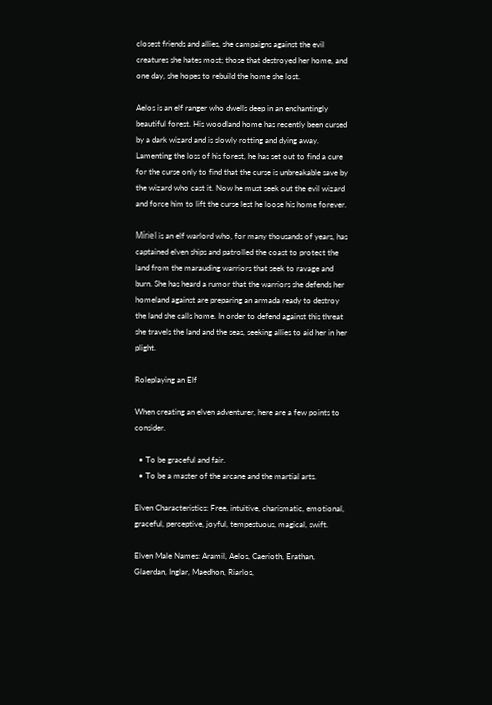closest friends and allies, she campaigns against the evil creatures she hates most; those that destroyed her home, and one day, she hopes to rebuild the home she lost.

Aelos is an elf ranger who dwells deep in an enchantingly beautiful forest. His woodland home has recently been cursed by a dark wizard and is slowly rotting and dying away. Lamenting the loss of his forest, he has set out to find a cure for the curse only to find that the curse is unbreakable save by the wizard who cast it. Now he must seek out the evil wizard and force him to lift the curse lest he loose his home forever.

Míriel is an elf warlord who, for many thousands of years, has captained elven ships and patrolled the coast to protect the land from the marauding warriors that seek to ravage and burn. She has heard a rumor that the warriors she defends her homeland against are preparing an armada ready to destroy the land she calls home. In order to defend against this threat she travels the land and the seas, seeking allies to aid her in her plight.

Roleplaying an Elf

When creating an elven adventurer, here are a few points to consider.

  • To be graceful and fair.
  • To be a master of the arcane and the martial arts.

Elven Characteristics: Free, intuitive, charismatic, emotional, graceful, perceptive, joyful, tempestuous, magical, swift.

Elven Male Names: Aramil, Aelos, Caerioth, Erathan, Glaerdan, Inglar, Maedhon, Riarlos,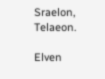Sraelon, Telaeon.

Elven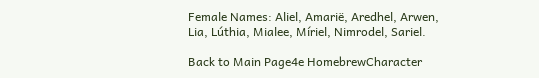Female Names: Aliel, Amarië, Aredhel, Arwen, Lia, Lúthia, Mialee, Míriel, Nimrodel, Sariel.

Back to Main Page4e HomebrewCharacter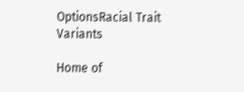OptionsRacial Trait Variants

Home of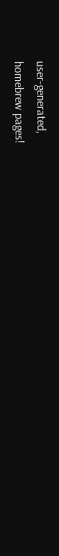user-generated,
homebrew pages!